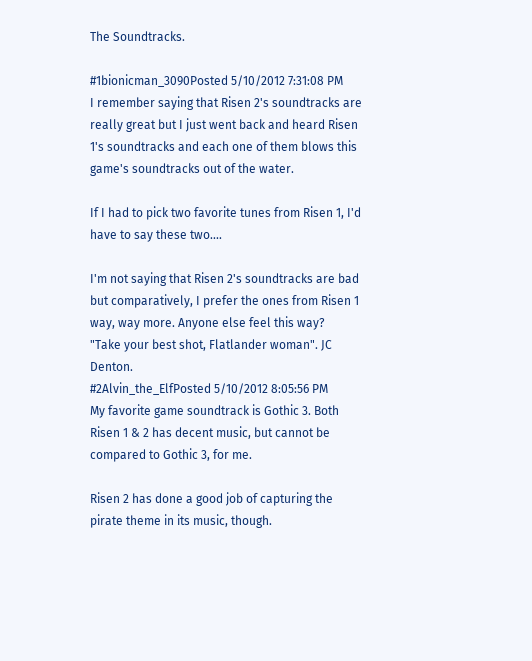The Soundtracks.

#1bionicman_3090Posted 5/10/2012 7:31:08 PM
I remember saying that Risen 2's soundtracks are really great but I just went back and heard Risen 1's soundtracks and each one of them blows this game's soundtracks out of the water.

If I had to pick two favorite tunes from Risen 1, I'd have to say these two....

I'm not saying that Risen 2's soundtracks are bad but comparatively, I prefer the ones from Risen 1 way, way more. Anyone else feel this way?
"Take your best shot, Flatlander woman". JC Denton.
#2Alvin_the_ElfPosted 5/10/2012 8:05:56 PM
My favorite game soundtrack is Gothic 3. Both Risen 1 & 2 has decent music, but cannot be compared to Gothic 3, for me.

Risen 2 has done a good job of capturing the pirate theme in its music, though.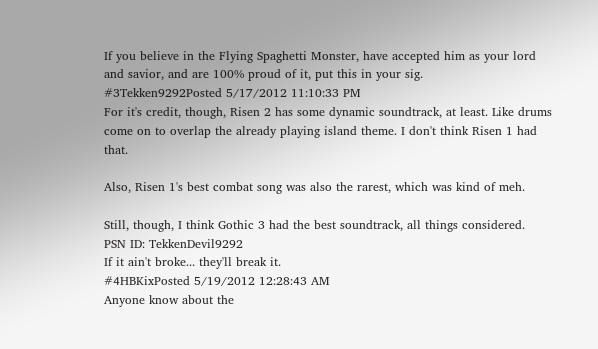If you believe in the Flying Spaghetti Monster, have accepted him as your lord and savior, and are 100% proud of it, put this in your sig.
#3Tekken9292Posted 5/17/2012 11:10:33 PM
For it's credit, though, Risen 2 has some dynamic soundtrack, at least. Like drums come on to overlap the already playing island theme. I don't think Risen 1 had that.

Also, Risen 1's best combat song was also the rarest, which was kind of meh.

Still, though, I think Gothic 3 had the best soundtrack, all things considered.
PSN ID: TekkenDevil9292
If it ain't broke... they'll break it.
#4HBKixPosted 5/19/2012 12:28:43 AM
Anyone know about the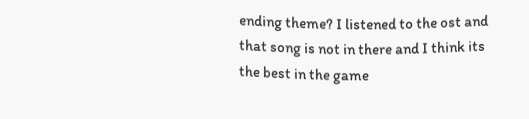ending theme? I listened to the ost and that song is not in there and I think its the best in the game